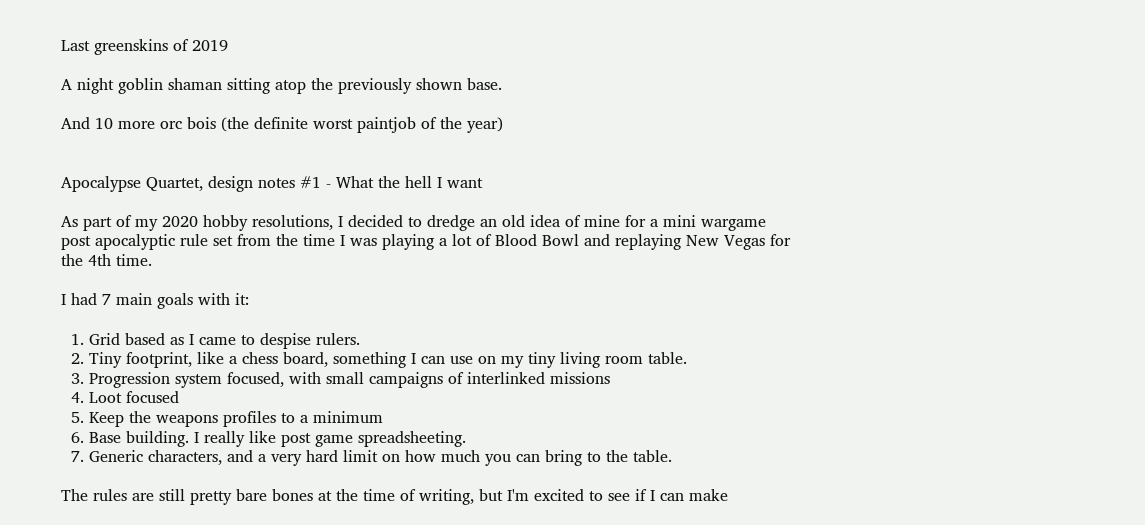Last greenskins of 2019

A night goblin shaman sitting atop the previously shown base.

And 10 more orc bois (the definite worst paintjob of the year)


Apocalypse Quartet, design notes #1 - What the hell I want

As part of my 2020 hobby resolutions, I decided to dredge an old idea of mine for a mini wargame post apocalyptic rule set from the time I was playing a lot of Blood Bowl and replaying New Vegas for the 4th time.

I had 7 main goals with it:

  1. Grid based as I came to despise rulers.
  2. Tiny footprint, like a chess board, something I can use on my tiny living room table.
  3. Progression system focused, with small campaigns of interlinked missions
  4. Loot focused
  5. Keep the weapons profiles to a minimum
  6. Base building. I really like post game spreadsheeting.
  7. Generic characters, and a very hard limit on how much you can bring to the table.

The rules are still pretty bare bones at the time of writing, but I'm excited to see if I can make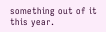something out of it this year.